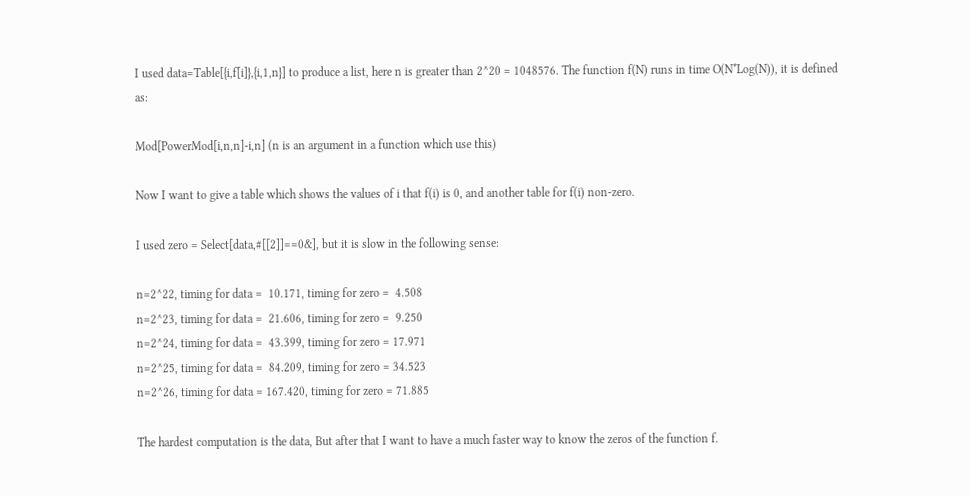I used data=Table[{i,f[i]},{i,1,n}] to produce a list, here n is greater than 2^20 = 1048576. The function f(N) runs in time O(N*Log(N)), it is defined as:

Mod[PowerMod[i,n,n]-i,n] (n is an argument in a function which use this)

Now I want to give a table which shows the values of i that f(i) is 0, and another table for f(i) non-zero.

I used zero = Select[data,#[[2]]==0&], but it is slow in the following sense:

n=2^22, timing for data =  10.171, timing for zero =  4.508
n=2^23, timing for data =  21.606, timing for zero =  9.250
n=2^24, timing for data =  43.399, timing for zero = 17.971
n=2^25, timing for data =  84.209, timing for zero = 34.523
n=2^26, timing for data = 167.420, timing for zero = 71.885

The hardest computation is the data, But after that I want to have a much faster way to know the zeros of the function f.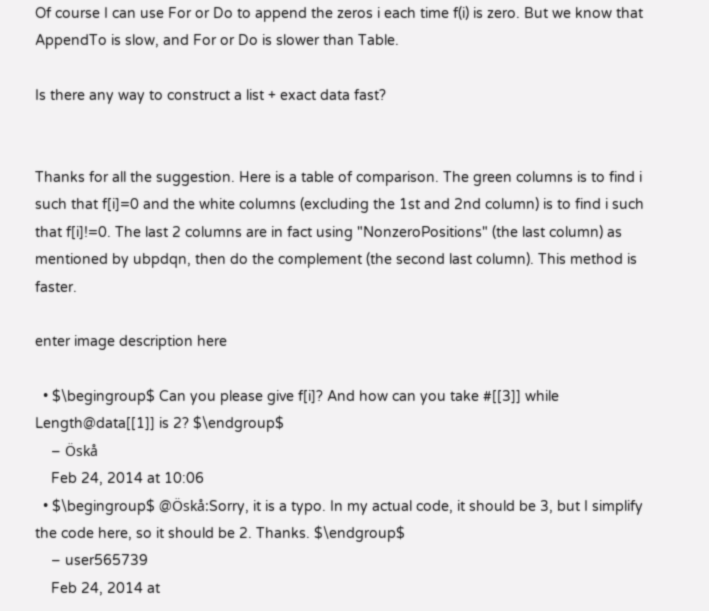Of course I can use For or Do to append the zeros i each time f(i) is zero. But we know that AppendTo is slow, and For or Do is slower than Table.

Is there any way to construct a list + exact data fast?


Thanks for all the suggestion. Here is a table of comparison. The green columns is to find i such that f[i]=0 and the white columns (excluding the 1st and 2nd column) is to find i such that f[i]!=0. The last 2 columns are in fact using "NonzeroPositions" (the last column) as mentioned by ubpdqn, then do the complement (the second last column). This method is faster.

enter image description here

  • $\begingroup$ Can you please give f[i]? And how can you take #[[3]] while Length@data[[1]] is 2? $\endgroup$
    – Öskå
    Feb 24, 2014 at 10:06
  • $\begingroup$ @Öskå:Sorry, it is a typo. In my actual code, it should be 3, but I simplify the code here, so it should be 2. Thanks. $\endgroup$
    – user565739
    Feb 24, 2014 at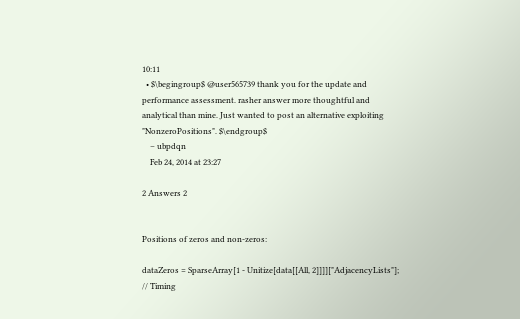10:11
  • $\begingroup$ @user565739 thank you for the update and performance assessment. rasher answer more thoughtful and analytical than mine. Just wanted to post an alternative exploiting "NonzeroPositions". $\endgroup$
    – ubpdqn
    Feb 24, 2014 at 23:27

2 Answers 2


Positions of zeros and non-zeros:

dataZeros = SparseArray[1 - Unitize[data[[All, 2]]]]["AdjacencyLists"]; // Timing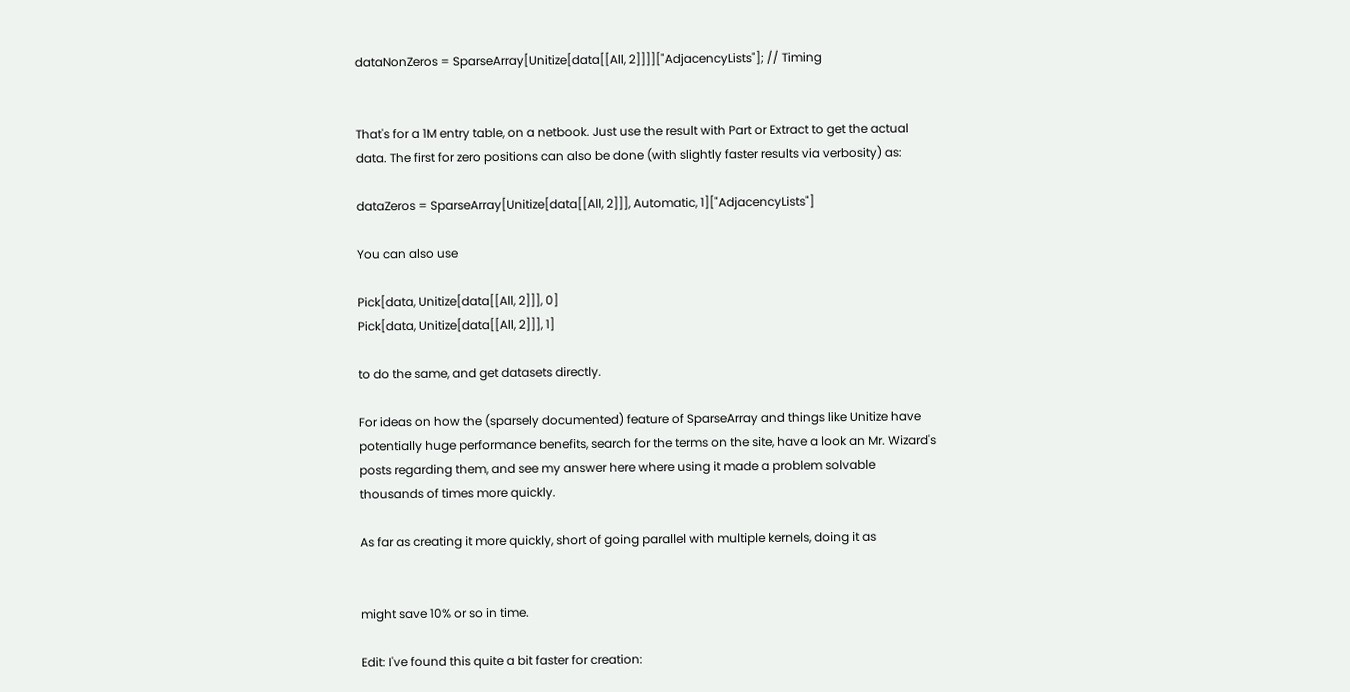dataNonZeros = SparseArray[Unitize[data[[All, 2]]]]["AdjacencyLists"]; // Timing


That's for a 1M entry table, on a netbook. Just use the result with Part or Extract to get the actual data. The first for zero positions can also be done (with slightly faster results via verbosity) as:

dataZeros = SparseArray[Unitize[data[[All, 2]]], Automatic, 1]["AdjacencyLists"]

You can also use

Pick[data, Unitize[data[[All, 2]]], 0]
Pick[data, Unitize[data[[All, 2]]], 1]

to do the same, and get datasets directly.

For ideas on how the (sparsely documented) feature of SparseArray and things like Unitize have potentially huge performance benefits, search for the terms on the site, have a look an Mr. Wizard's posts regarding them, and see my answer here where using it made a problem solvable thousands of times more quickly.

As far as creating it more quickly, short of going parallel with multiple kernels, doing it as


might save 10% or so in time.

Edit: I've found this quite a bit faster for creation: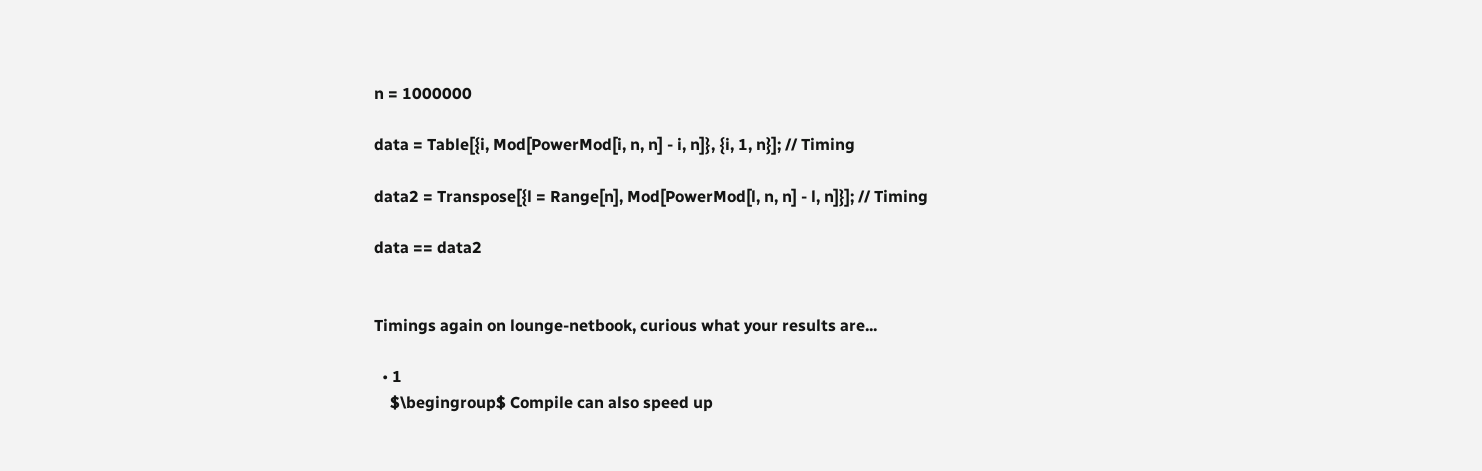n = 1000000

data = Table[{i, Mod[PowerMod[i, n, n] - i, n]}, {i, 1, n}]; // Timing

data2 = Transpose[{l = Range[n], Mod[PowerMod[l, n, n] - l, n]}]; // Timing

data == data2


Timings again on lounge-netbook, curious what your results are...

  • 1
    $\begingroup$ Compile can also speed up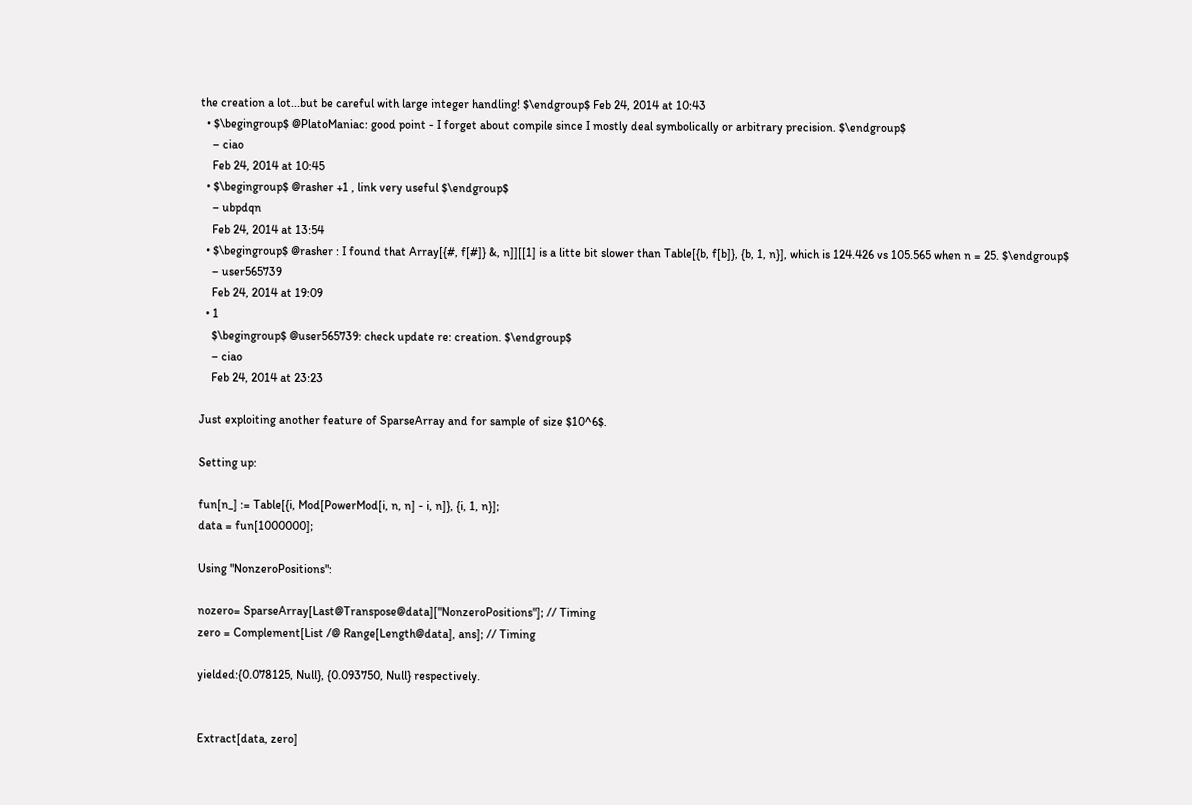the creation a lot...but be careful with large integer handling! $\endgroup$ Feb 24, 2014 at 10:43
  • $\begingroup$ @PlatoManiac: good point - I forget about compile since I mostly deal symbolically or arbitrary precision. $\endgroup$
    – ciao
    Feb 24, 2014 at 10:45
  • $\begingroup$ @rasher +1 , link very useful $\endgroup$
    – ubpdqn
    Feb 24, 2014 at 13:54
  • $\begingroup$ @rasher : I found that Array[{#, f[#]} &, n]][[1] is a litte bit slower than Table[{b, f[b]}, {b, 1, n}], which is 124.426 vs 105.565 when n = 25. $\endgroup$
    – user565739
    Feb 24, 2014 at 19:09
  • 1
    $\begingroup$ @user565739: check update re: creation. $\endgroup$
    – ciao
    Feb 24, 2014 at 23:23

Just exploiting another feature of SparseArray and for sample of size $10^6$.

Setting up:

fun[n_] := Table[{i, Mod[PowerMod[i, n, n] - i, n]}, {i, 1, n}];
data = fun[1000000];

Using "NonzeroPositions":

nozero= SparseArray[Last@Transpose@data]["NonzeroPositions"]; // Timing
zero = Complement[List /@ Range[Length@data], ans]; // Timing

yielded:{0.078125, Null}, {0.093750, Null} respectively.


Extract[data, zero]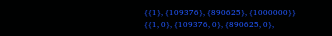{{1}, {109376}, {890625}, {1000000}}
{{1, 0}, {109376, 0}, {890625, 0},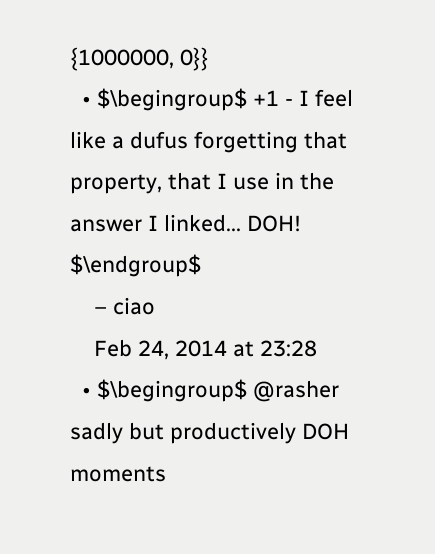{1000000, 0}}
  • $\begingroup$ +1 - I feel like a dufus forgetting that property, that I use in the answer I linked... DOH! $\endgroup$
    – ciao
    Feb 24, 2014 at 23:28
  • $\begingroup$ @rasher sadly but productively DOH moments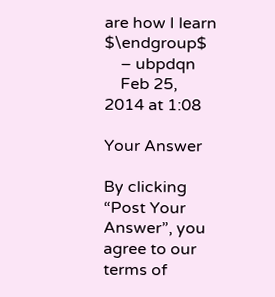are how I learn $\endgroup$
    – ubpdqn
    Feb 25, 2014 at 1:08

Your Answer

By clicking “Post Your Answer”, you agree to our terms of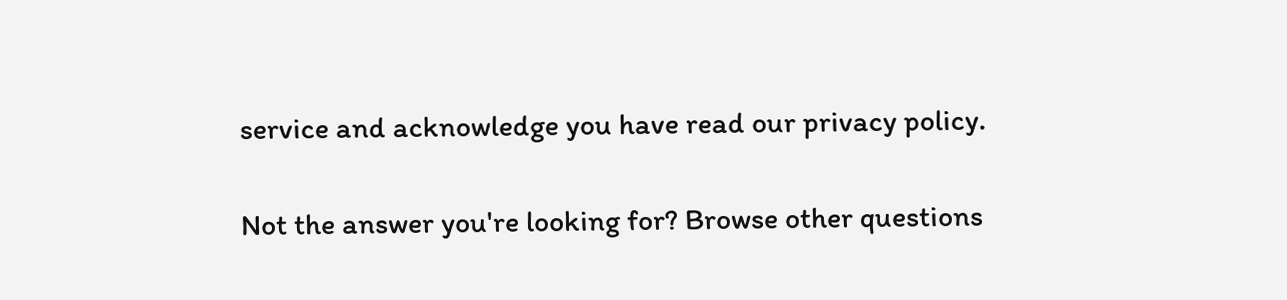service and acknowledge you have read our privacy policy.

Not the answer you're looking for? Browse other questions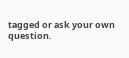tagged or ask your own question.